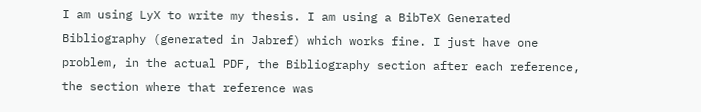I am using LyX to write my thesis. I am using a BibTeX Generated Bibliography (generated in Jabref) which works fine. I just have one problem, in the actual PDF, the Bibliography section after each reference, the section where that reference was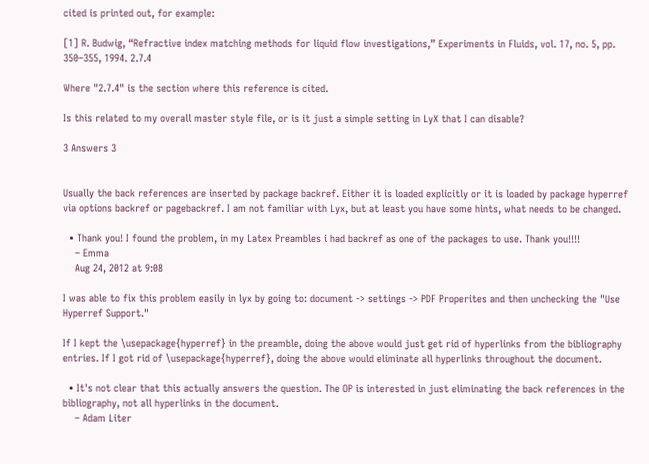cited is printed out, for example:

[1] R. Budwig, “Refractive index matching methods for liquid flow investigations,” Experiments in Fluids, vol. 17, no. 5, pp. 350–355, 1994. 2.7.4

Where "2.7.4" is the section where this reference is cited.

Is this related to my overall master style file, or is it just a simple setting in LyX that I can disable?

3 Answers 3


Usually the back references are inserted by package backref. Either it is loaded explicitly or it is loaded by package hyperref via options backref or pagebackref. I am not familiar with Lyx, but at least you have some hints, what needs to be changed.

  • Thank you! I found the problem, in my Latex Preambles i had backref as one of the packages to use. Thank you!!!!
    – Emma
    Aug 24, 2012 at 9:08

I was able to fix this problem easily in lyx by going to: document -> settings -> PDF Properites and then unchecking the "Use Hyperref Support."

If I kept the \usepackage{hyperref} in the preamble, doing the above would just get rid of hyperlinks from the bibliography entries. If I got rid of \usepackage{hyperref}, doing the above would eliminate all hyperlinks throughout the document.

  • It's not clear that this actually answers the question. The OP is interested in just eliminating the back references in the bibliography, not all hyperlinks in the document.
    – Adam Liter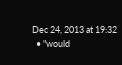Dec 24, 2013 at 19:32
  • "would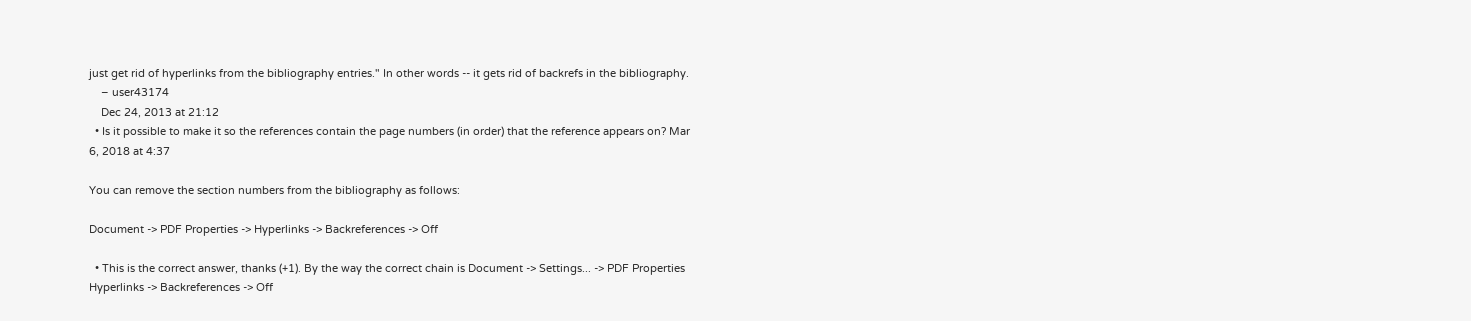just get rid of hyperlinks from the bibliography entries." In other words -- it gets rid of backrefs in the bibliography.
    – user43174
    Dec 24, 2013 at 21:12
  • Is it possible to make it so the references contain the page numbers (in order) that the reference appears on? Mar 6, 2018 at 4:37

You can remove the section numbers from the bibliography as follows:

Document -> PDF Properties -> Hyperlinks -> Backreferences -> Off

  • This is the correct answer, thanks (+1). By the way the correct chain is Document -> Settings... -> PDF Properties Hyperlinks -> Backreferences -> Off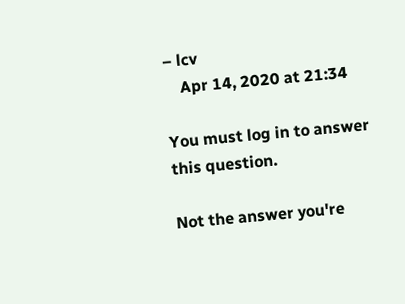– lcv
    Apr 14, 2020 at 21:34

You must log in to answer this question.

Not the answer you're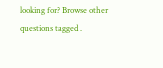looking for? Browse other questions tagged .